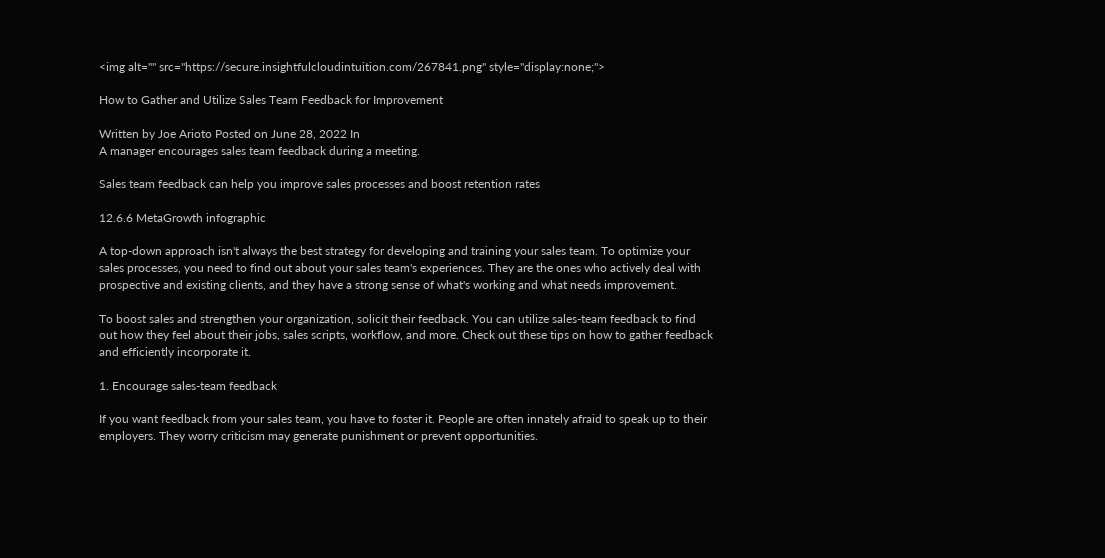<img alt="" src="https://secure.insightfulcloudintuition.com/267841.png" style="display:none;">

How to Gather and Utilize Sales Team Feedback for Improvement

Written by Joe Arioto Posted on June 28, 2022 In
A manager encourages sales team feedback during a meeting.

Sales team feedback can help you improve sales processes and boost retention rates

12.6.6 MetaGrowth infographic

A top-down approach isn't always the best strategy for developing and training your sales team. To optimize your sales processes, you need to find out about your sales team's experiences. They are the ones who actively deal with prospective and existing clients, and they have a strong sense of what's working and what needs improvement.

To boost sales and strengthen your organization, solicit their feedback. You can utilize sales-team feedback to find out how they feel about their jobs, sales scripts, workflow, and more. Check out these tips on how to gather feedback and efficiently incorporate it.

1. Encourage sales-team feedback

If you want feedback from your sales team, you have to foster it. People are often innately afraid to speak up to their employers. They worry criticism may generate punishment or prevent opportunities.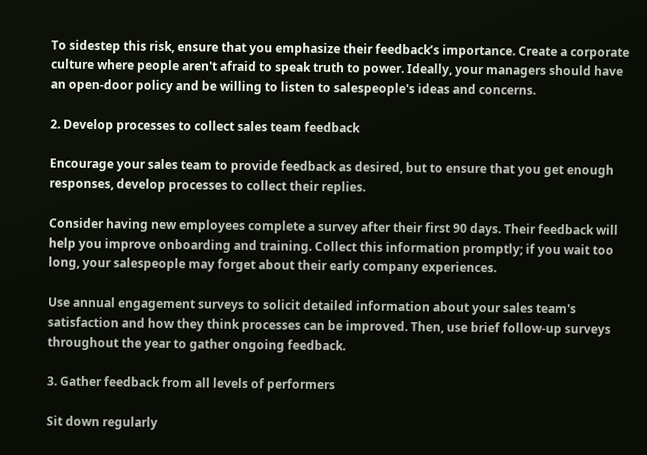To sidestep this risk, ensure that you emphasize their feedback’s importance. Create a corporate culture where people aren't afraid to speak truth to power. Ideally, your managers should have an open-door policy and be willing to listen to salespeople's ideas and concerns.

2. Develop processes to collect sales team feedback

Encourage your sales team to provide feedback as desired, but to ensure that you get enough responses, develop processes to collect their replies.

Consider having new employees complete a survey after their first 90 days. Their feedback will help you improve onboarding and training. Collect this information promptly; if you wait too long, your salespeople may forget about their early company experiences.

Use annual engagement surveys to solicit detailed information about your sales team's satisfaction and how they think processes can be improved. Then, use brief follow-up surveys throughout the year to gather ongoing feedback.

3. Gather feedback from all levels of performers

Sit down regularly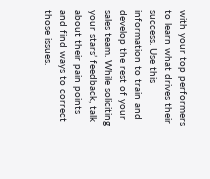with your top performers to learn what drives their success. Use this information to train and develop the rest of your sales team. While soliciting your stars’ feedback, talk about their pain points and find ways to correct those issues.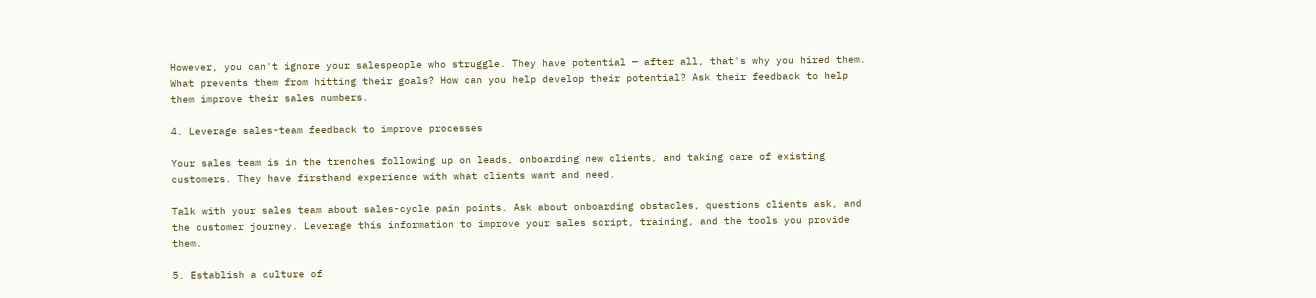However, you can't ignore your salespeople who struggle. They have potential — after all, that's why you hired them. What prevents them from hitting their goals? How can you help develop their potential? Ask their feedback to help them improve their sales numbers.

4. Leverage sales-team feedback to improve processes

Your sales team is in the trenches following up on leads, onboarding new clients, and taking care of existing customers. They have firsthand experience with what clients want and need.

Talk with your sales team about sales-cycle pain points. Ask about onboarding obstacles, questions clients ask, and the customer journey. Leverage this information to improve your sales script, training, and the tools you provide them.

5. Establish a culture of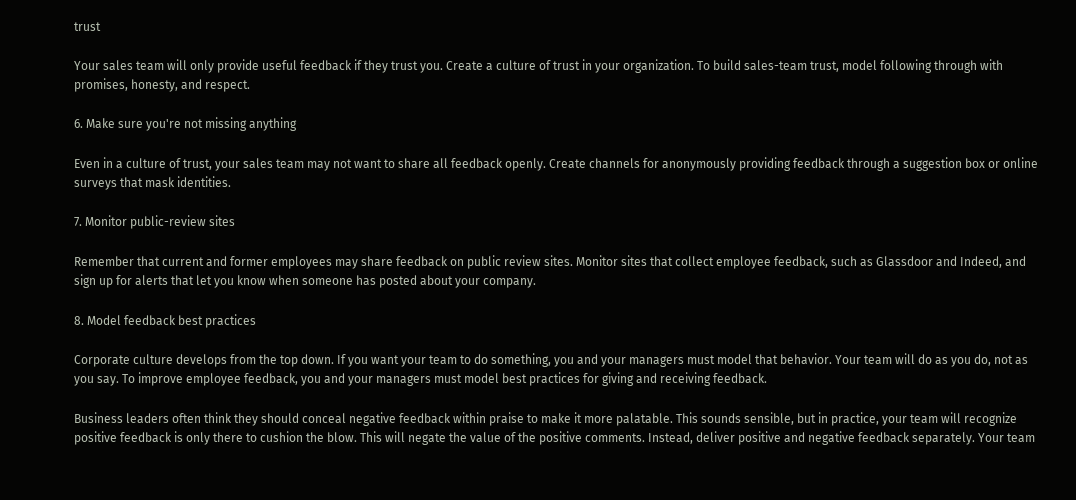trust

Your sales team will only provide useful feedback if they trust you. Create a culture of trust in your organization. To build sales-team trust, model following through with promises, honesty, and respect.

6. Make sure you're not missing anything

Even in a culture of trust, your sales team may not want to share all feedback openly. Create channels for anonymously providing feedback through a suggestion box or online surveys that mask identities.

7. Monitor public-review sites

Remember that current and former employees may share feedback on public review sites. Monitor sites that collect employee feedback, such as Glassdoor and Indeed, and sign up for alerts that let you know when someone has posted about your company.

8. Model feedback best practices

Corporate culture develops from the top down. If you want your team to do something, you and your managers must model that behavior. Your team will do as you do, not as you say. To improve employee feedback, you and your managers must model best practices for giving and receiving feedback.

Business leaders often think they should conceal negative feedback within praise to make it more palatable. This sounds sensible, but in practice, your team will recognize positive feedback is only there to cushion the blow. This will negate the value of the positive comments. Instead, deliver positive and negative feedback separately. Your team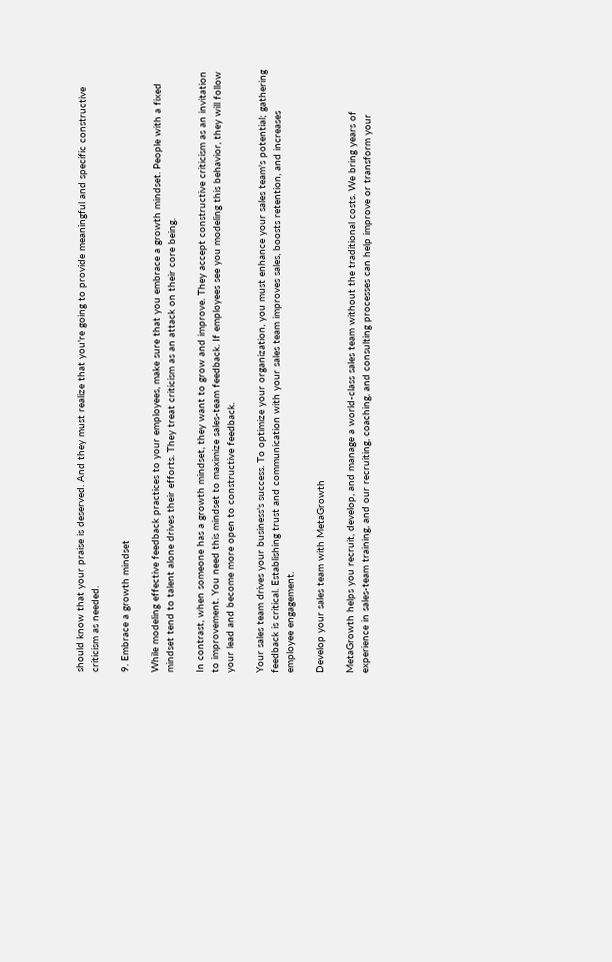should know that your praise is deserved. And they must realize that you're going to provide meaningful and specific constructive criticism as needed.

9. Embrace a growth mindset

While modeling effective feedback practices to your employees, make sure that you embrace a growth mindset. People with a fixed mindset tend to talent alone drives their efforts. They treat criticism as an attack on their core being.

In contrast, when someone has a growth mindset, they want to grow and improve. They accept constructive criticism as an invitation to improvement. You need this mindset to maximize sales-team feedback. If employees see you modeling this behavior, they will follow your lead and become more open to constructive feedback.

Your sales team drives your business's success. To optimize your organization, you must enhance your sales team's potential; gathering feedback is critical. Establishing trust and communication with your sales team improves sales, boosts retention, and increases employee engagement.

Develop your sales team with MetaGrowth

MetaGrowth helps you recruit, develop, and manage a world-class sales team without the traditional costs. We bring years of experience in sales-team training, and our recruiting, coaching, and consulting processes can help improve or transform your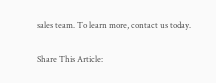sales team. To learn more, contact us today.

Share This Article: